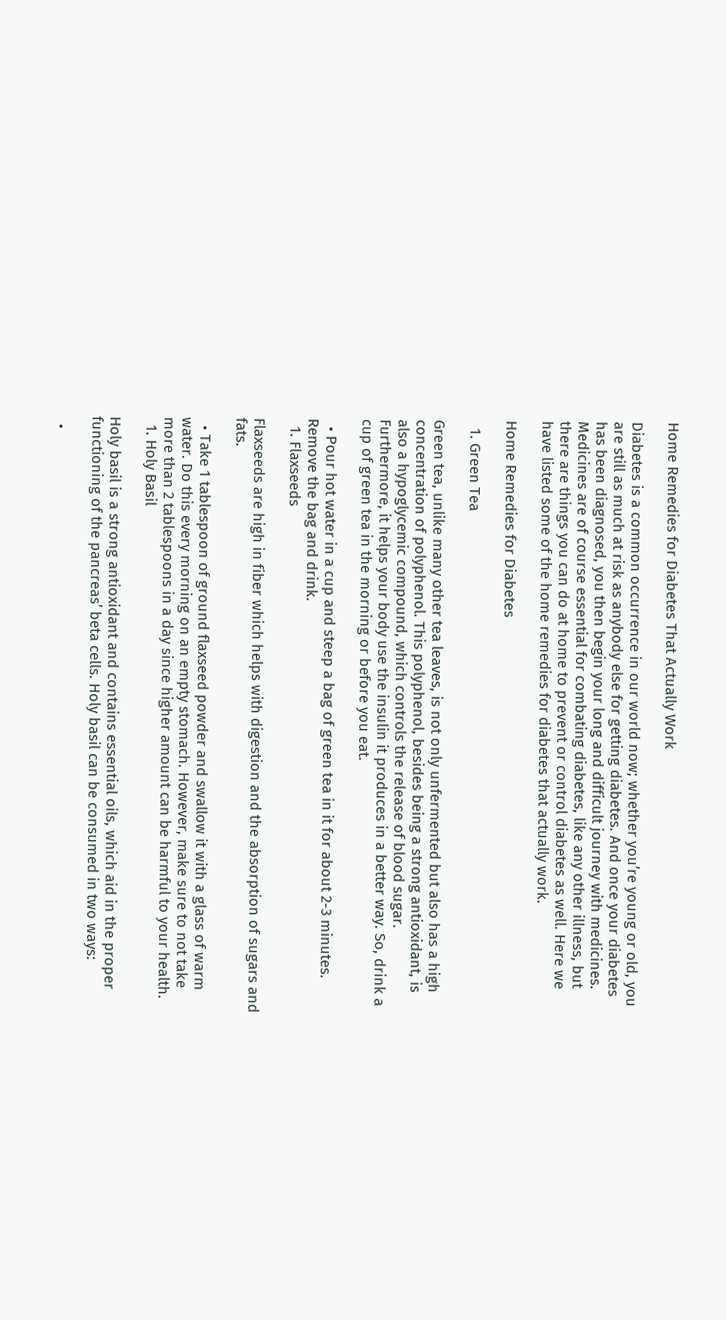Home Remedies for Diabetes That Actually Work

Diabetes is a common occurrence in our world now; whether you’re young or old, you are still as much at risk as anybody else for getting diabetes. And once your diabetes has been diagnosed, you then begin your long and difficult journey with medicines. Medicines are of course essential for combating diabetes, like any other illness, but there are things you can do at home to prevent or control diabetes as well. Here we have listed some of the home remedies for diabetes that actually work.

Home Remedies for Diabetes

  1. Green Tea

Green tea, unlike many other tea leaves, is not only unfermented but also has a high concentration of polyphenol. This polyphenol, besides being a strong antioxidant, is also a hypoglycemic compound, which controls the release of blood sugar. Furthermore, it helps your body use the insulin it produces in a better way. So, drink a cup of green tea in the morning or before you eat.

  • Pour hot water in a cup and steep a bag of green tea in it for about 2-3 minutes. Remove the bag and drink.
  1. Flaxseeds

Flaxseeds are high in fiber which helps with digestion and the absorption of sugars and fats.

  • Take 1 tablespoon of ground flaxseed powder and swallow it with a glass of warm water. Do this every morning on an empty stomach. However, make sure to not take more than 2 tablespoons in a day since higher amount can be harmful to your health.
  1. Holy Basil

Holy basil is a strong antioxidant and contains essential oils, which aid in the proper functioning of the pancreas’ beta cells. Holy basil can be consumed in two ways:

  •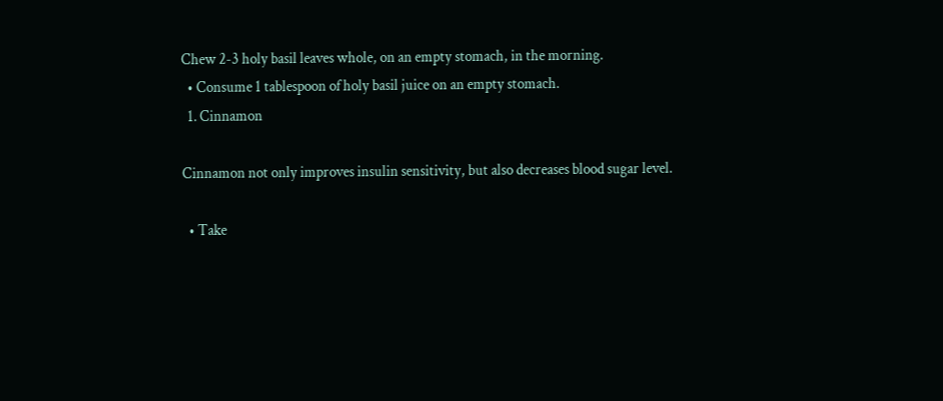Chew 2-3 holy basil leaves whole, on an empty stomach, in the morning.
  • Consume 1 tablespoon of holy basil juice on an empty stomach.
  1. Cinnamon

Cinnamon not only improves insulin sensitivity, but also decreases blood sugar level.

  • Take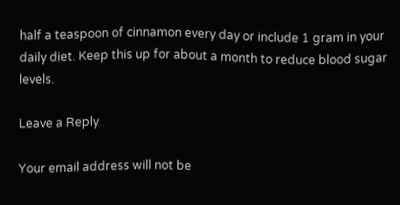half a teaspoon of cinnamon every day or include 1 gram in your daily diet. Keep this up for about a month to reduce blood sugar levels.

Leave a Reply

Your email address will not be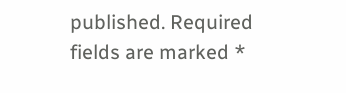published. Required fields are marked *